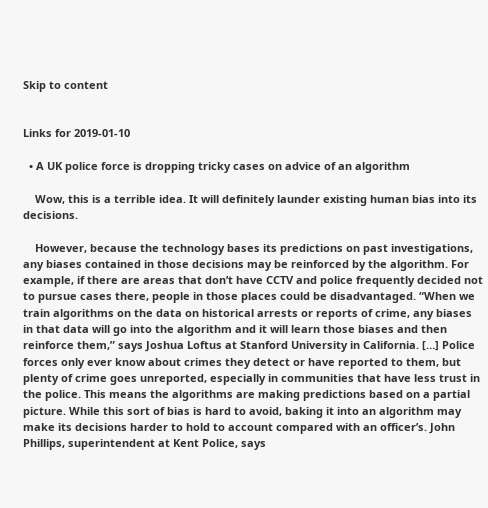Skip to content


Links for 2019-01-10

  • A UK police force is dropping tricky cases on advice of an algorithm

    Wow, this is a terrible idea. It will definitely launder existing human bias into its decisions.

    However, because the technology bases its predictions on past investigations, any biases contained in those decisions may be reinforced by the algorithm. For example, if there are areas that don’t have CCTV and police frequently decided not to pursue cases there, people in those places could be disadvantaged. “When we train algorithms on the data on historical arrests or reports of crime, any biases in that data will go into the algorithm and it will learn those biases and then reinforce them,” says Joshua Loftus at Stanford University in California. […] Police forces only ever know about crimes they detect or have reported to them, but plenty of crime goes unreported, especially in communities that have less trust in the police. This means the algorithms are making predictions based on a partial picture. While this sort of bias is hard to avoid, baking it into an algorithm may make its decisions harder to hold to account compared with an officer’s. John Phillips, superintendent at Kent Police, says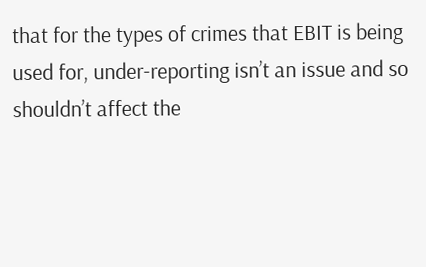that for the types of crimes that EBIT is being used for, under-reporting isn’t an issue and so shouldn’t affect the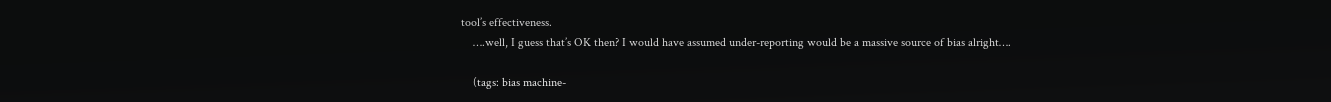tool’s effectiveness.
    ….well, I guess that’s OK then? I would have assumed under-reporting would be a massive source of bias alright….

    (tags: bias machine-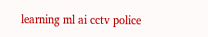learning ml ai cctv police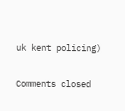uk kent policing)

Comments closed